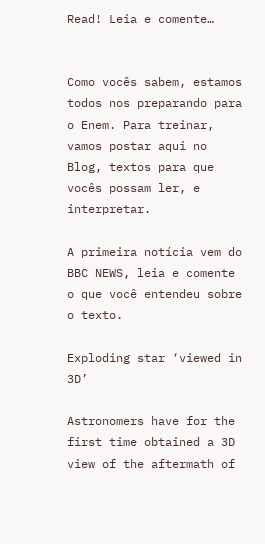Read! Leia e comente…


Como vocês sabem, estamos todos nos preparando para o Enem. Para treinar, vamos postar aqui no Blog, textos para que vocês possam ler, e interpretar.

A primeira notícia vem do BBC NEWS, leia e comente o que você entendeu sobre o texto.

Exploding star ‘viewed in 3D’

Astronomers have for the first time obtained a 3D view of the aftermath of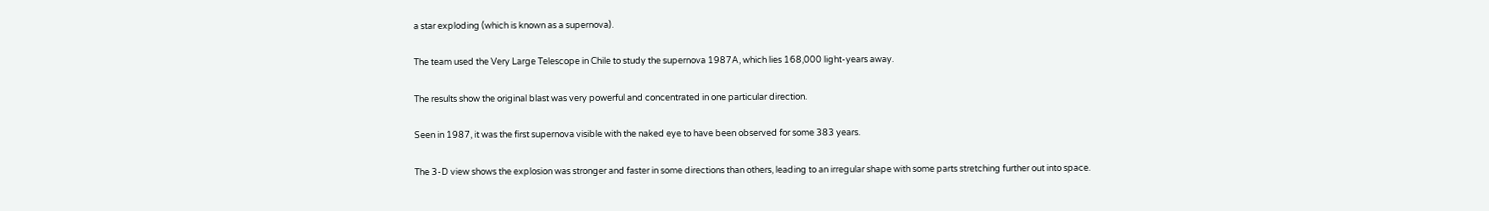a star exploding (which is known as a supernova).

The team used the Very Large Telescope in Chile to study the supernova 1987A, which lies 168,000 light-years away.

The results show the original blast was very powerful and concentrated in one particular direction.

Seen in 1987, it was the first supernova visible with the naked eye to have been observed for some 383 years.

The 3-D view shows the explosion was stronger and faster in some directions than others, leading to an irregular shape with some parts stretching further out into space.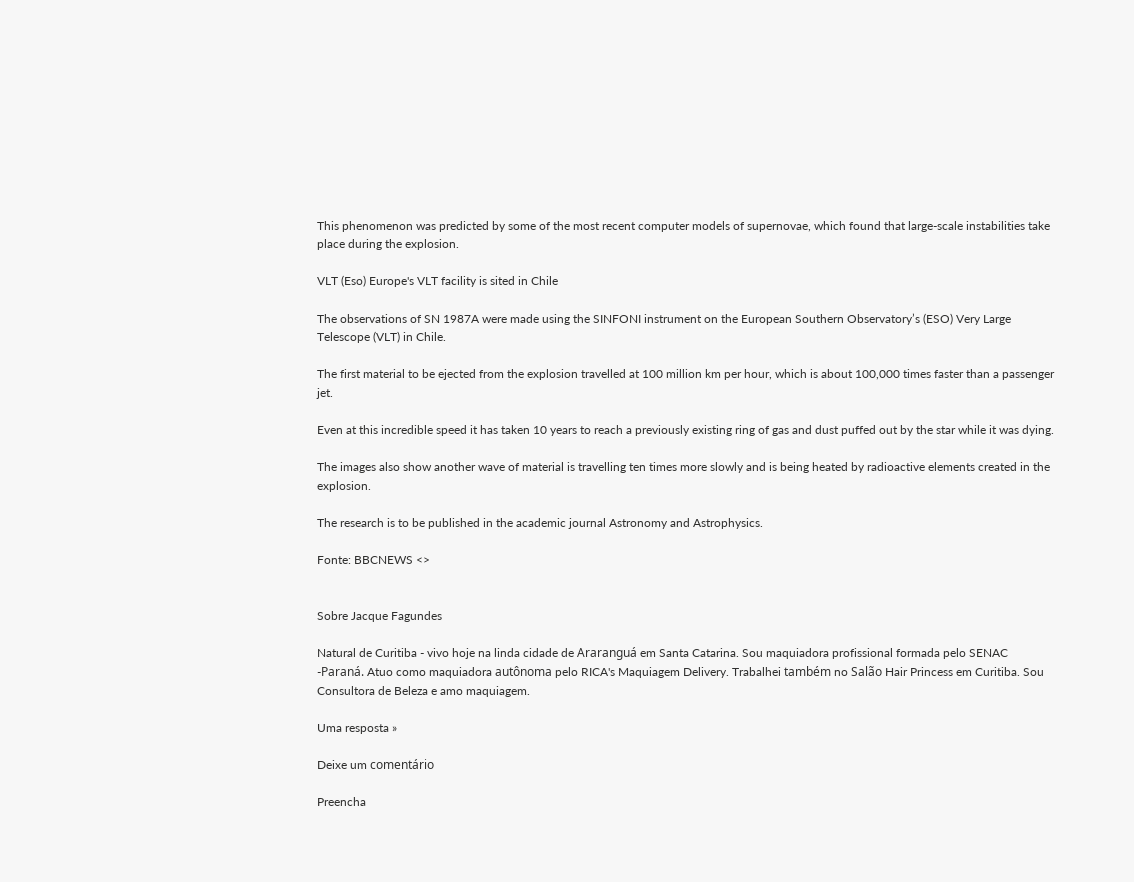This phenomenon was predicted by some of the most recent computer models of supernovae, which found that large-scale instabilities take place during the explosion.

VLT (Eso) Europe's VLT facility is sited in Chile

The observations of SN 1987A were made using the SINFONI instrument on the European Southern Observatory’s (ESO) Very Large Telescope (VLT) in Chile.

The first material to be ejected from the explosion travelled at 100 million km per hour, which is about 100,000 times faster than a passenger jet.

Even at this incredible speed it has taken 10 years to reach a previously existing ring of gas and dust puffed out by the star while it was dying.

The images also show another wave of material is travelling ten times more slowly and is being heated by radioactive elements created in the explosion.

The research is to be published in the academic journal Astronomy and Astrophysics.

Fonte: BBCNEWS <>


Sobre Jacque Fagundes

Natural de Curitiba - vivo hoje na linda cidade de Araranguá em Santa Catarina. Sou maquiadora profissional formada pelo SENAC -Paraná. Atuo como maquiadora autônoma pelo RICA's Maquiagem Delivery. Trabalhei também no Salão Hair Princess em Curitiba. Sou Consultora de Beleza e amo maquiagem.

Uma resposta »

Deixe um comentário

Preencha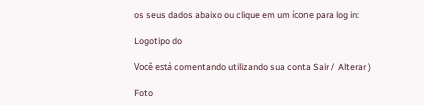os seus dados abaixo ou clique em um ícone para log in:

Logotipo do

Você está comentando utilizando sua conta Sair /  Alterar )

Foto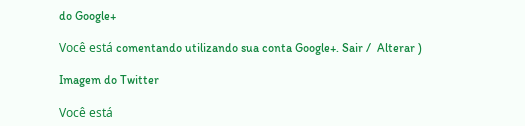do Google+

Você está comentando utilizando sua conta Google+. Sair /  Alterar )

Imagem do Twitter

Você está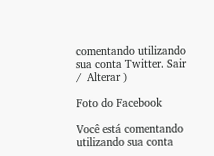comentando utilizando sua conta Twitter. Sair /  Alterar )

Foto do Facebook

Você está comentando utilizando sua conta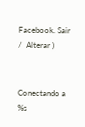Facebook. Sair /  Alterar )


Conectando a %s